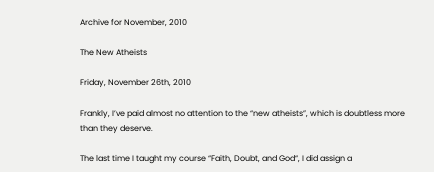Archive for November, 2010

The New Atheists

Friday, November 26th, 2010

Frankly, I’ve paid almost no attention to the “new atheists”, which is doubtless more than they deserve.

The last time I taught my course “Faith, Doubt, and God“, I did assign a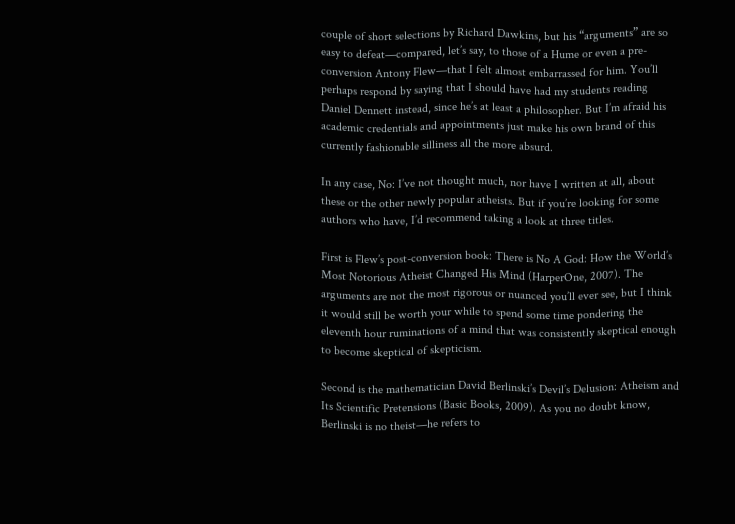couple of short selections by Richard Dawkins, but his “arguments” are so easy to defeat—compared, let’s say, to those of a Hume or even a pre-conversion Antony Flew—that I felt almost embarrassed for him. You’ll perhaps respond by saying that I should have had my students reading Daniel Dennett instead, since he’s at least a philosopher. But I’m afraid his academic credentials and appointments just make his own brand of this currently fashionable silliness all the more absurd.

In any case, No: I’ve not thought much, nor have I written at all, about these or the other newly popular atheists. But if you’re looking for some authors who have, I’d recommend taking a look at three titles.

First is Flew’s post-conversion book: There is No A God: How the World’s Most Notorious Atheist Changed His Mind (HarperOne, 2007). The arguments are not the most rigorous or nuanced you’ll ever see, but I think it would still be worth your while to spend some time pondering the eleventh hour ruminations of a mind that was consistently skeptical enough to become skeptical of skepticism.

Second is the mathematician David Berlinski’s Devil’s Delusion: Atheism and Its Scientific Pretensions (Basic Books, 2009). As you no doubt know, Berlinski is no theist—he refers to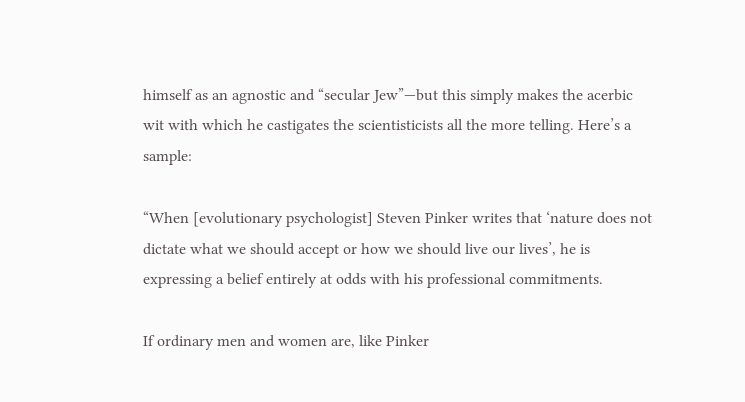himself as an agnostic and “secular Jew”—but this simply makes the acerbic wit with which he castigates the scientisticists all the more telling. Here’s a sample:

“When [evolutionary psychologist] Steven Pinker writes that ‘nature does not dictate what we should accept or how we should live our lives’, he is expressing a belief entirely at odds with his professional commitments.

If ordinary men and women are, like Pinker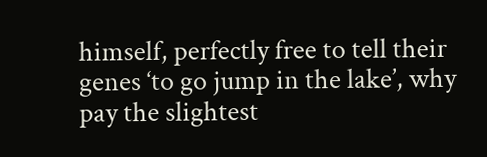himself, perfectly free to tell their genes ‘to go jump in the lake’, why pay the slightest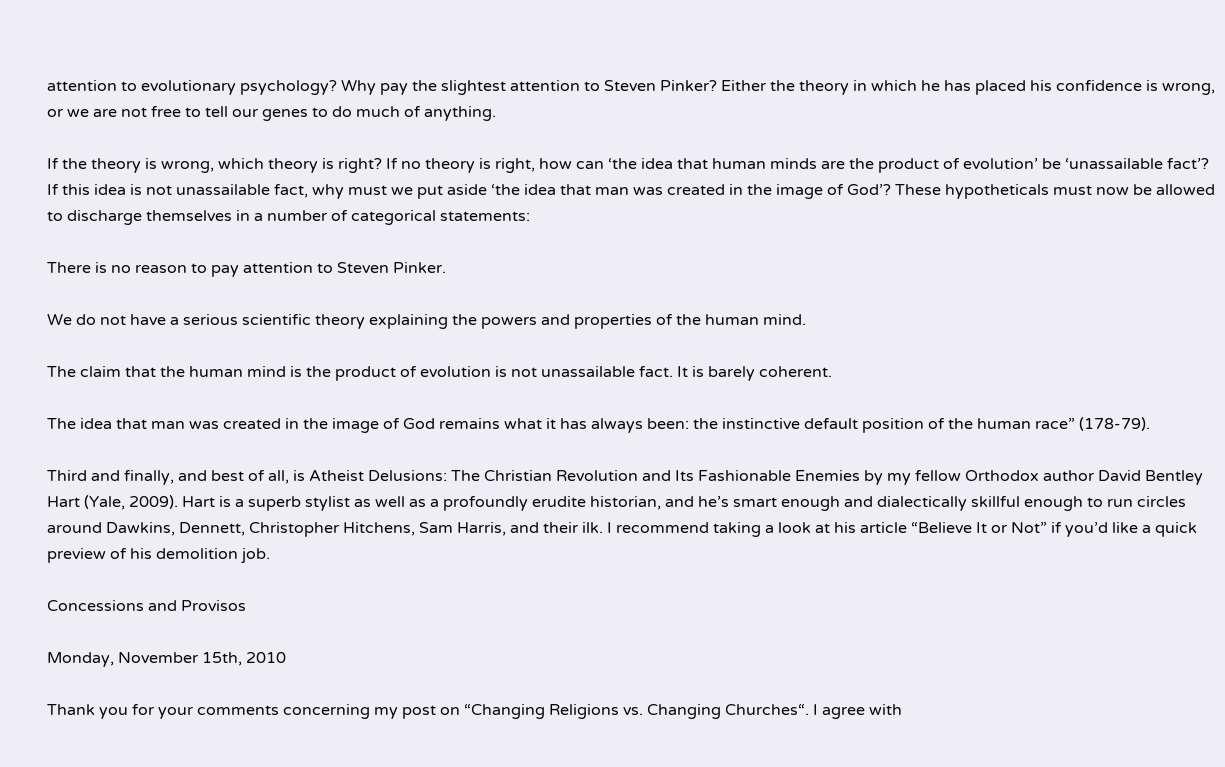attention to evolutionary psychology? Why pay the slightest attention to Steven Pinker? Either the theory in which he has placed his confidence is wrong, or we are not free to tell our genes to do much of anything.

If the theory is wrong, which theory is right? If no theory is right, how can ‘the idea that human minds are the product of evolution’ be ‘unassailable fact’? If this idea is not unassailable fact, why must we put aside ‘the idea that man was created in the image of God’? These hypotheticals must now be allowed to discharge themselves in a number of categorical statements:

There is no reason to pay attention to Steven Pinker.

We do not have a serious scientific theory explaining the powers and properties of the human mind.

The claim that the human mind is the product of evolution is not unassailable fact. It is barely coherent.

The idea that man was created in the image of God remains what it has always been: the instinctive default position of the human race” (178-79).

Third and finally, and best of all, is Atheist Delusions: The Christian Revolution and Its Fashionable Enemies by my fellow Orthodox author David Bentley Hart (Yale, 2009). Hart is a superb stylist as well as a profoundly erudite historian, and he’s smart enough and dialectically skillful enough to run circles around Dawkins, Dennett, Christopher Hitchens, Sam Harris, and their ilk. I recommend taking a look at his article “Believe It or Not” if you’d like a quick preview of his demolition job.

Concessions and Provisos

Monday, November 15th, 2010

Thank you for your comments concerning my post on “Changing Religions vs. Changing Churches“. I agree with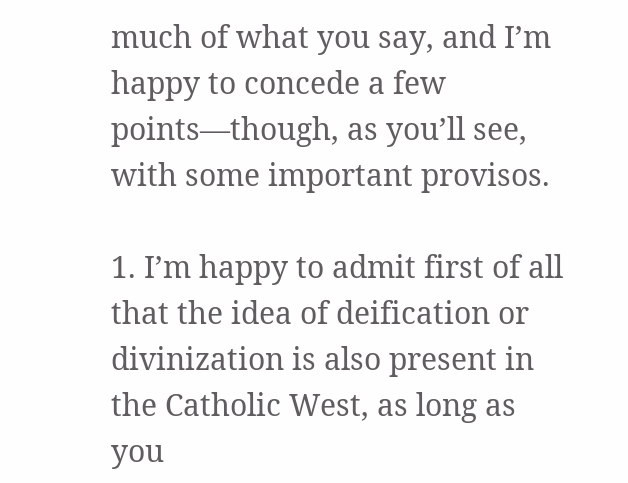much of what you say, and I’m happy to concede a few points—though, as you’ll see, with some important provisos.

1. I’m happy to admit first of all that the idea of deification or divinization is also present in the Catholic West, as long as you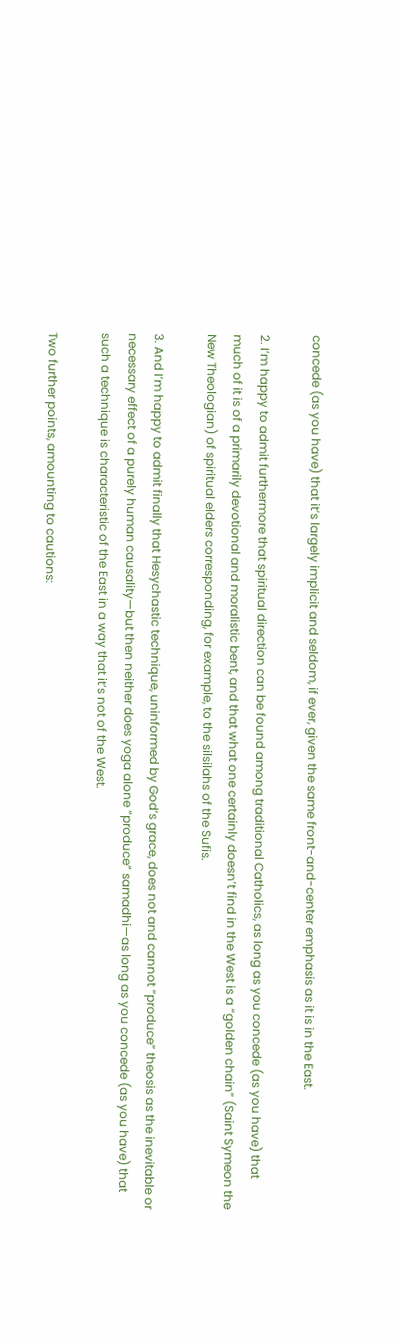concede (as you have) that it’s largely implicit and seldom, if ever, given the same front-and-center emphasis as it is in the East.

2. I’m happy to admit furthermore that spiritual direction can be found among traditional Catholics, as long as you concede (as you have) that much of it is of a primarily devotional and moralistic bent, and that what one certainly doesn’t find in the West is a “golden chain” (Saint Symeon the New Theologian) of spiritual elders corresponding, for example, to the silsilahs of the Sufis.

3. And I’m happy to admit finally that Hesychastic technique, uninformed by God’s grace, does not and cannot “produce” theosis as the inevitable or necessary effect of a purely human causality—but then neither does yoga alone “produce” samadhi—as long as you concede (as you have) that such a technique is characteristic of the East in a way that it’s not of the West.

Two further points, amounting to cautions: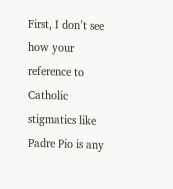First, I don’t see how your reference to Catholic stigmatics like Padre Pio is any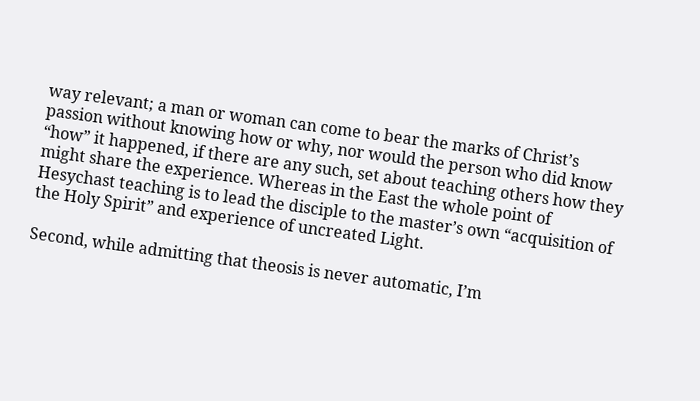way relevant; a man or woman can come to bear the marks of Christ’s passion without knowing how or why, nor would the person who did know “how” it happened, if there are any such, set about teaching others how they might share the experience. Whereas in the East the whole point of Hesychast teaching is to lead the disciple to the master’s own “acquisition of the Holy Spirit” and experience of uncreated Light.

Second, while admitting that theosis is never automatic, I’m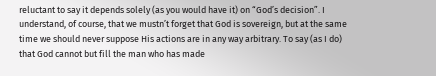reluctant to say it depends solely (as you would have it) on “God’s decision”. I understand, of course, that we mustn’t forget that God is sovereign, but at the same time we should never suppose His actions are in any way arbitrary. To say (as I do) that God cannot but fill the man who has made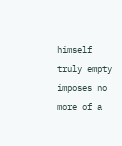himself truly empty imposes no more of a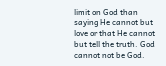limit on God than saying He cannot but love or that He cannot but tell the truth. God cannot not be God.